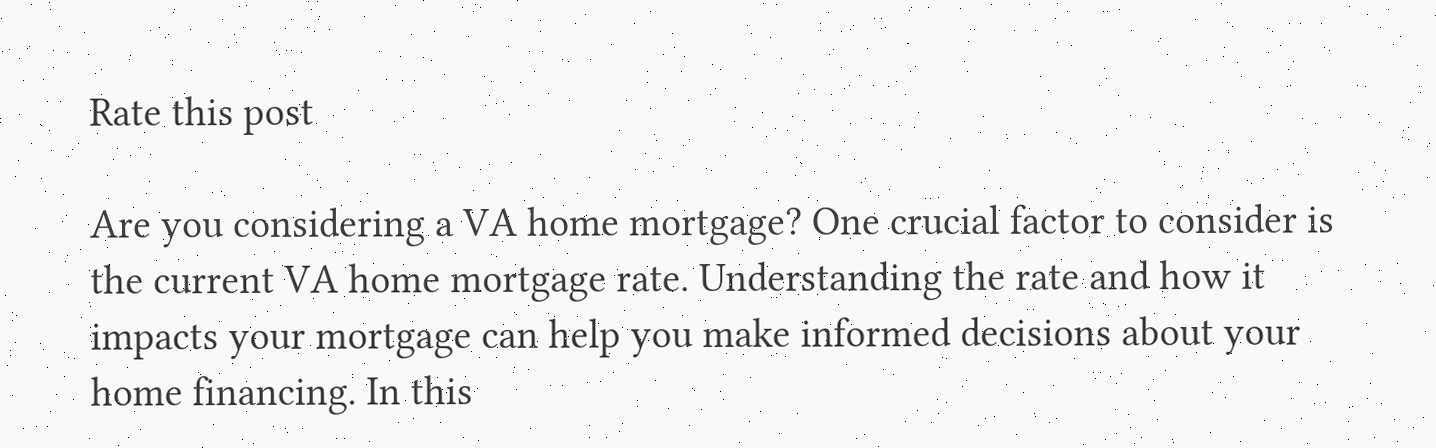Rate this post

Are you considering a VA home mortgage? One crucial factor to consider is the current VA home mortgage rate. Understanding the rate and how it impacts your mortgage can help you make informed decisions about your home financing. In this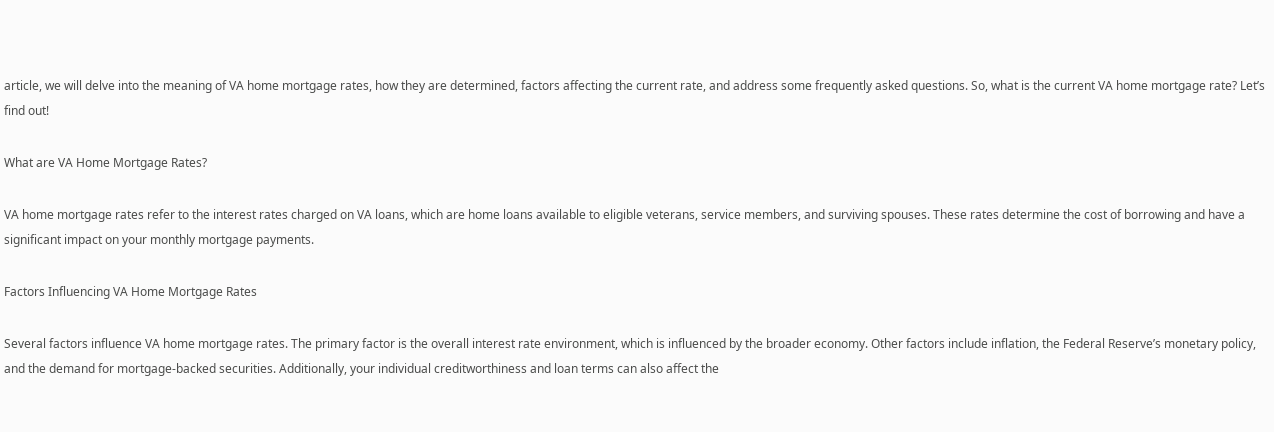article, we will delve into the meaning of VA home mortgage rates, how they are determined, factors affecting the current rate, and address some frequently asked questions. So, what is the current VA home mortgage rate? Let’s find out!

What are VA Home Mortgage Rates?

VA home mortgage rates refer to the interest rates charged on VA loans, which are home loans available to eligible veterans, service members, and surviving spouses. These rates determine the cost of borrowing and have a significant impact on your monthly mortgage payments.

Factors Influencing VA Home Mortgage Rates

Several factors influence VA home mortgage rates. The primary factor is the overall interest rate environment, which is influenced by the broader economy. Other factors include inflation, the Federal Reserve’s monetary policy, and the demand for mortgage-backed securities. Additionally, your individual creditworthiness and loan terms can also affect the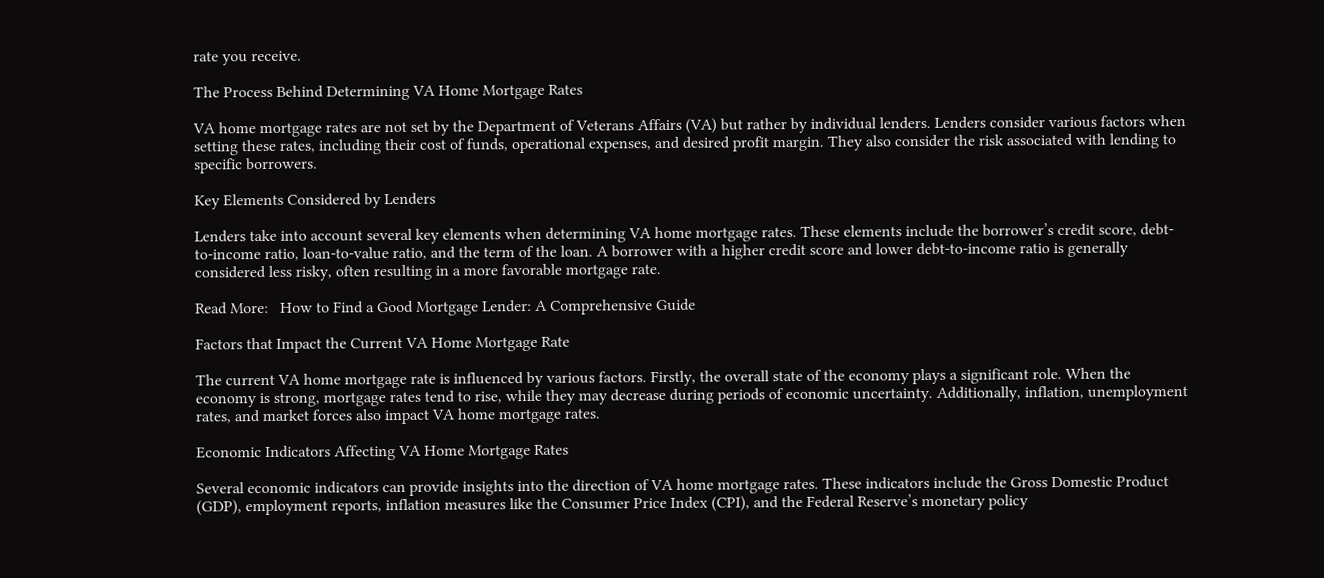rate you receive.

The Process Behind Determining VA Home Mortgage Rates

VA home mortgage rates are not set by the Department of Veterans Affairs (VA) but rather by individual lenders. Lenders consider various factors when setting these rates, including their cost of funds, operational expenses, and desired profit margin. They also consider the risk associated with lending to specific borrowers.

Key Elements Considered by Lenders

Lenders take into account several key elements when determining VA home mortgage rates. These elements include the borrower’s credit score, debt-to-income ratio, loan-to-value ratio, and the term of the loan. A borrower with a higher credit score and lower debt-to-income ratio is generally considered less risky, often resulting in a more favorable mortgage rate.

Read More:   How to Find a Good Mortgage Lender: A Comprehensive Guide

Factors that Impact the Current VA Home Mortgage Rate

The current VA home mortgage rate is influenced by various factors. Firstly, the overall state of the economy plays a significant role. When the economy is strong, mortgage rates tend to rise, while they may decrease during periods of economic uncertainty. Additionally, inflation, unemployment rates, and market forces also impact VA home mortgage rates.

Economic Indicators Affecting VA Home Mortgage Rates

Several economic indicators can provide insights into the direction of VA home mortgage rates. These indicators include the Gross Domestic Product (GDP), employment reports, inflation measures like the Consumer Price Index (CPI), and the Federal Reserve’s monetary policy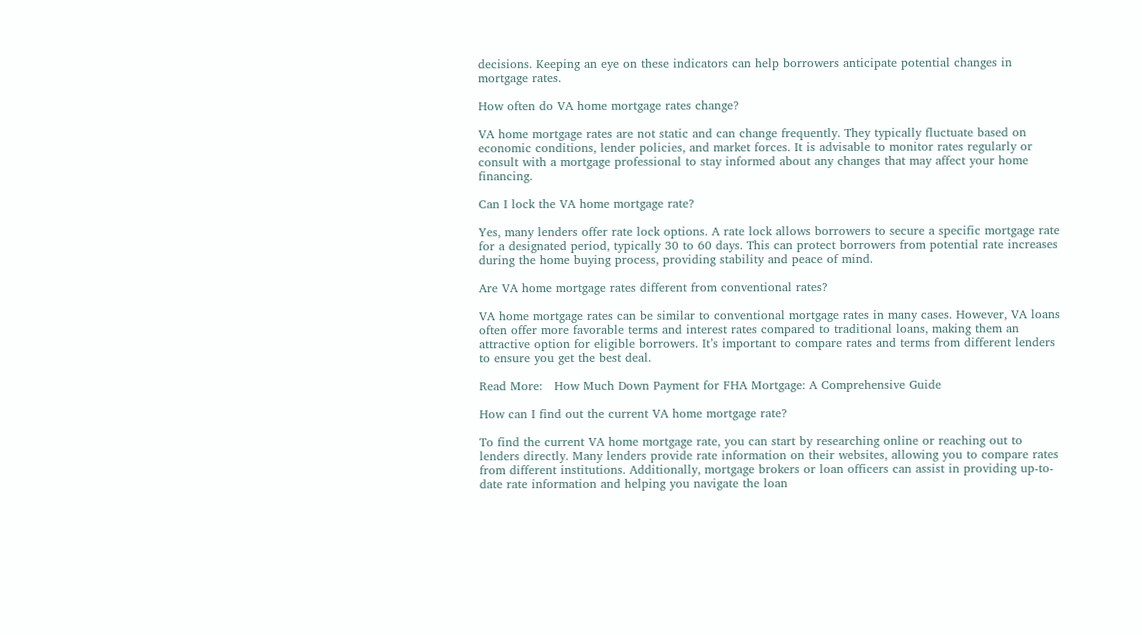decisions. Keeping an eye on these indicators can help borrowers anticipate potential changes in mortgage rates.

How often do VA home mortgage rates change?

VA home mortgage rates are not static and can change frequently. They typically fluctuate based on economic conditions, lender policies, and market forces. It is advisable to monitor rates regularly or consult with a mortgage professional to stay informed about any changes that may affect your home financing.

Can I lock the VA home mortgage rate?

Yes, many lenders offer rate lock options. A rate lock allows borrowers to secure a specific mortgage rate for a designated period, typically 30 to 60 days. This can protect borrowers from potential rate increases during the home buying process, providing stability and peace of mind.

Are VA home mortgage rates different from conventional rates?

VA home mortgage rates can be similar to conventional mortgage rates in many cases. However, VA loans often offer more favorable terms and interest rates compared to traditional loans, making them an attractive option for eligible borrowers. It’s important to compare rates and terms from different lenders to ensure you get the best deal.

Read More:   How Much Down Payment for FHA Mortgage: A Comprehensive Guide

How can I find out the current VA home mortgage rate?

To find the current VA home mortgage rate, you can start by researching online or reaching out to lenders directly. Many lenders provide rate information on their websites, allowing you to compare rates from different institutions. Additionally, mortgage brokers or loan officers can assist in providing up-to-date rate information and helping you navigate the loan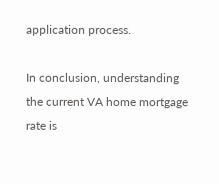application process.

In conclusion, understanding the current VA home mortgage rate is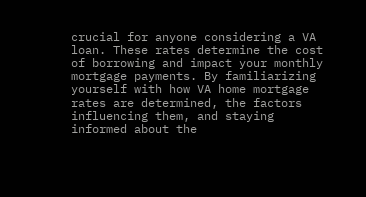crucial for anyone considering a VA loan. These rates determine the cost of borrowing and impact your monthly mortgage payments. By familiarizing yourself with how VA home mortgage rates are determined, the factors influencing them, and staying informed about the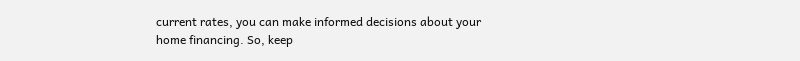current rates, you can make informed decisions about your home financing. So, keep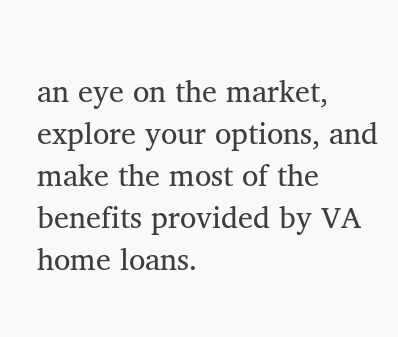an eye on the market, explore your options, and make the most of the benefits provided by VA home loans.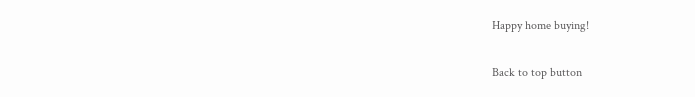Happy home buying!

Back to top button